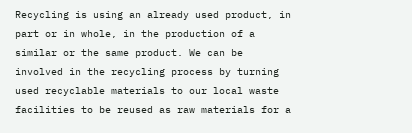Recycling is using an already used product, in part or in whole, in the production of a similar or the same product. We can be involved in the recycling process by turning used recyclable materials to our local waste facilities to be reused as raw materials for a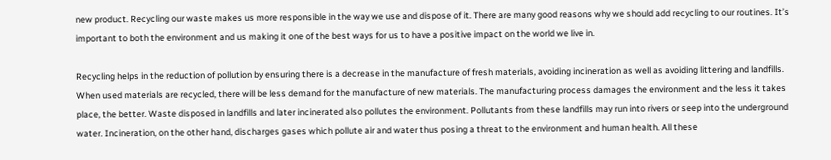new product. Recycling our waste makes us more responsible in the way we use and dispose of it. There are many good reasons why we should add recycling to our routines. It’s important to both the environment and us making it one of the best ways for us to have a positive impact on the world we live in.

Recycling helps in the reduction of pollution by ensuring there is a decrease in the manufacture of fresh materials, avoiding incineration as well as avoiding littering and landfills. When used materials are recycled, there will be less demand for the manufacture of new materials. The manufacturing process damages the environment and the less it takes place, the better. Waste disposed in landfills and later incinerated also pollutes the environment. Pollutants from these landfills may run into rivers or seep into the underground water. Incineration, on the other hand, discharges gases which pollute air and water thus posing a threat to the environment and human health. All these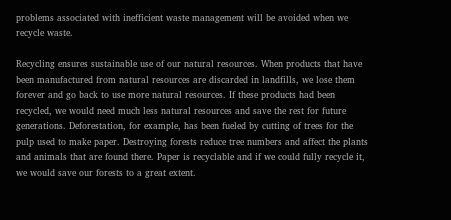problems associated with inefficient waste management will be avoided when we recycle waste.

Recycling ensures sustainable use of our natural resources. When products that have been manufactured from natural resources are discarded in landfills, we lose them forever and go back to use more natural resources. If these products had been recycled, we would need much less natural resources and save the rest for future generations. Deforestation, for example, has been fueled by cutting of trees for the pulp used to make paper. Destroying forests reduce tree numbers and affect the plants and animals that are found there. Paper is recyclable and if we could fully recycle it, we would save our forests to a great extent.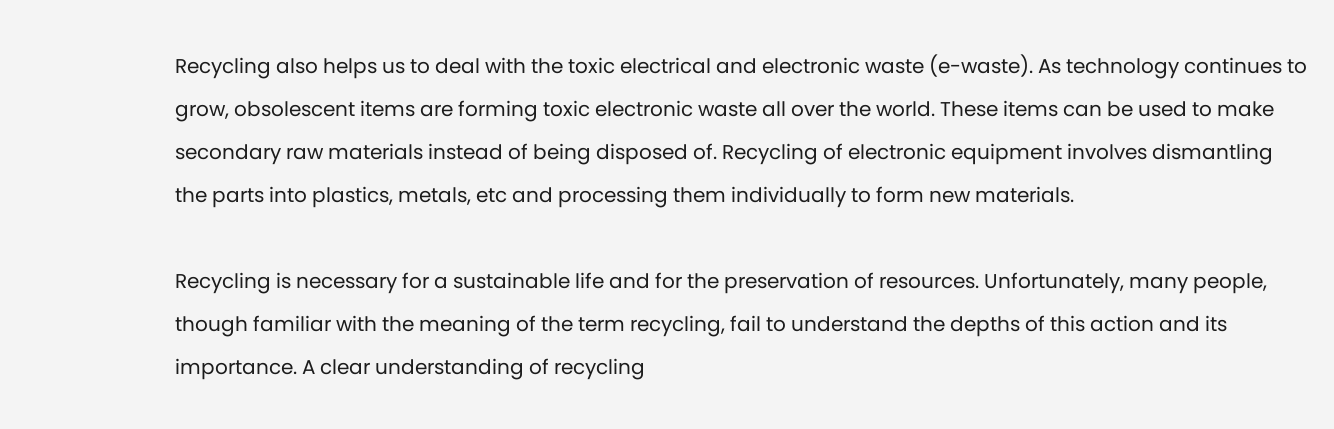Recycling also helps us to deal with the toxic electrical and electronic waste (e-waste). As technology continues to grow, obsolescent items are forming toxic electronic waste all over the world. These items can be used to make secondary raw materials instead of being disposed of. Recycling of electronic equipment involves dismantling the parts into plastics, metals, etc and processing them individually to form new materials.

Recycling is necessary for a sustainable life and for the preservation of resources. Unfortunately, many people, though familiar with the meaning of the term recycling, fail to understand the depths of this action and its importance. A clear understanding of recycling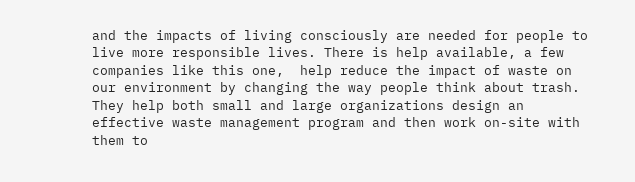and the impacts of living consciously are needed for people to live more responsible lives. There is help available, a few companies like this one,  help reduce the impact of waste on our environment by changing the way people think about trash. They help both small and large organizations design an effective waste management program and then work on-site with them to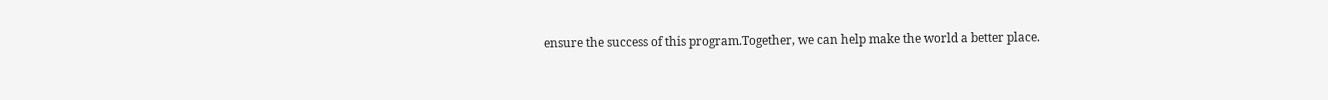ensure the success of this program.Together, we can help make the world a better place.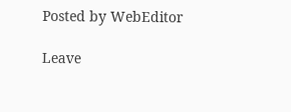Posted by WebEditor

Leave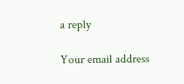a reply

Your email address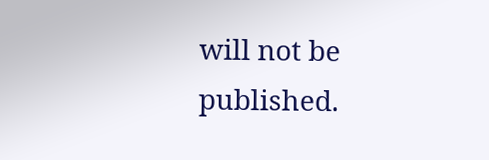will not be published.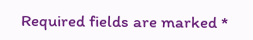Required fields are marked *